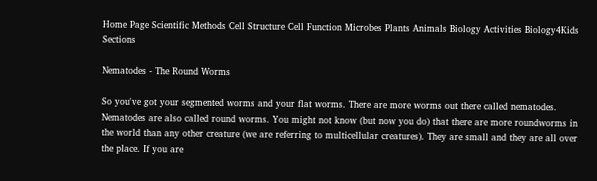Home Page Scientific Methods Cell Structure Cell Function Microbes Plants Animals Biology Activities Biology4Kids Sections

Nematodes - The Round Worms

So you've got your segmented worms and your flat worms. There are more worms out there called nematodes. Nematodes are also called round worms. You might not know (but now you do) that there are more roundworms in the world than any other creature (we are referring to multicellular creatures). They are small and they are all over the place. If you are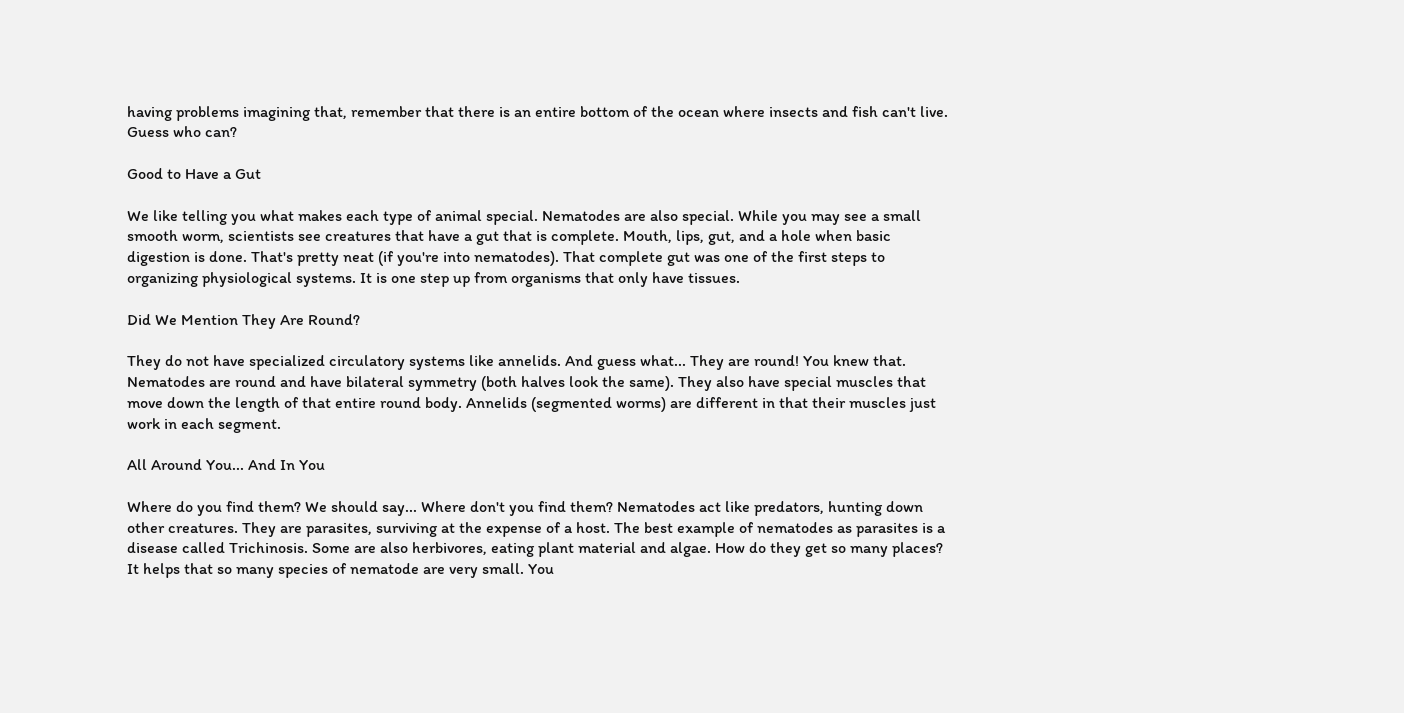having problems imagining that, remember that there is an entire bottom of the ocean where insects and fish can't live. Guess who can?

Good to Have a Gut

We like telling you what makes each type of animal special. Nematodes are also special. While you may see a small smooth worm, scientists see creatures that have a gut that is complete. Mouth, lips, gut, and a hole when basic digestion is done. That's pretty neat (if you're into nematodes). That complete gut was one of the first steps to organizing physiological systems. It is one step up from organisms that only have tissues.

Did We Mention They Are Round?

They do not have specialized circulatory systems like annelids. And guess what... They are round! You knew that. Nematodes are round and have bilateral symmetry (both halves look the same). They also have special muscles that move down the length of that entire round body. Annelids (segmented worms) are different in that their muscles just work in each segment.

All Around You... And In You

Where do you find them? We should say... Where don't you find them? Nematodes act like predators, hunting down other creatures. They are parasites, surviving at the expense of a host. The best example of nematodes as parasites is a disease called Trichinosis. Some are also herbivores, eating plant material and algae. How do they get so many places? It helps that so many species of nematode are very small. You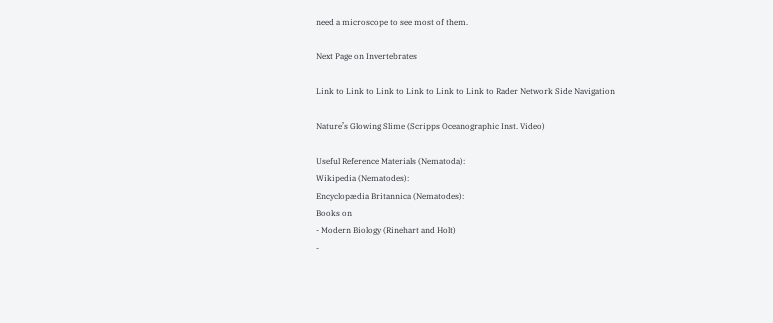need a microscope to see most of them.

Next Page on Invertebrates

Link to Link to Link to Link to Link to Link to Rader Network Side Navigation

Nature’s Glowing Slime (Scripps Oceanographic Inst. Video)

Useful Reference Materials (Nematoda):
Wikipedia (Nematodes):
Encyclopædia Britannica (Nematodes):
Books on
- Modern Biology (Rinehart and Holt)
-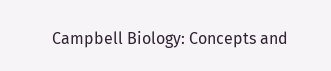Campbell Biology: Concepts and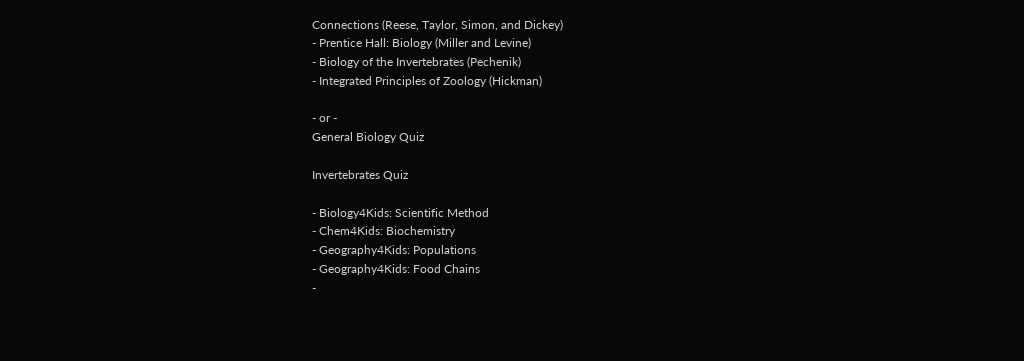Connections (Reese, Taylor, Simon, and Dickey)
- Prentice Hall: Biology (Miller and Levine)
- Biology of the Invertebrates (Pechenik)
- Integrated Principles of Zoology (Hickman)

- or -
General Biology Quiz

Invertebrates Quiz

- Biology4Kids: Scientific Method
- Chem4Kids: Biochemistry
- Geography4Kids: Populations
- Geography4Kids: Food Chains
-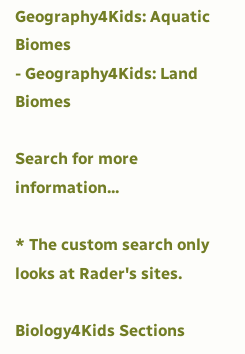Geography4Kids: Aquatic Biomes
- Geography4Kids: Land Biomes

Search for more information...

* The custom search only looks at Rader's sites.

Biology4Kids Sections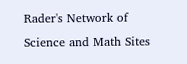Rader's Network of Science and Math Sites